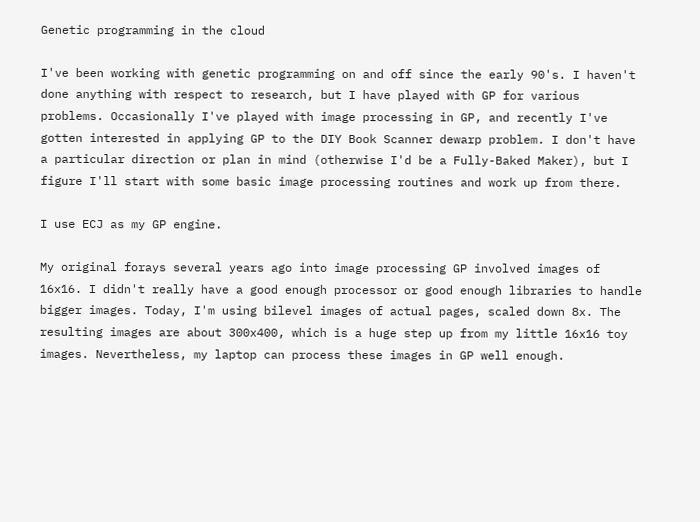Genetic programming in the cloud

I've been working with genetic programming on and off since the early 90's. I haven't done anything with respect to research, but I have played with GP for various problems. Occasionally I've played with image processing in GP, and recently I've gotten interested in applying GP to the DIY Book Scanner dewarp problem. I don't have a particular direction or plan in mind (otherwise I'd be a Fully-Baked Maker), but I figure I'll start with some basic image processing routines and work up from there.

I use ECJ as my GP engine.

My original forays several years ago into image processing GP involved images of 16x16. I didn't really have a good enough processor or good enough libraries to handle bigger images. Today, I'm using bilevel images of actual pages, scaled down 8x. The resulting images are about 300x400, which is a huge step up from my little 16x16 toy images. Nevertheless, my laptop can process these images in GP well enough.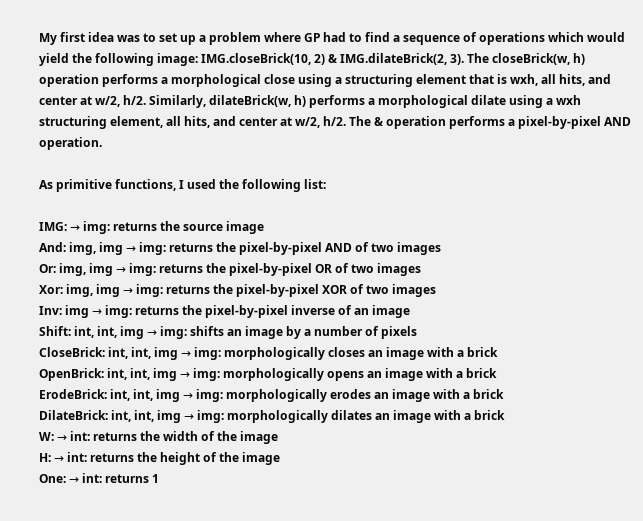My first idea was to set up a problem where GP had to find a sequence of operations which would yield the following image: IMG.closeBrick(10, 2) & IMG.dilateBrick(2, 3). The closeBrick(w, h) operation performs a morphological close using a structuring element that is wxh, all hits, and center at w/2, h/2. Similarly, dilateBrick(w, h) performs a morphological dilate using a wxh structuring element, all hits, and center at w/2, h/2. The & operation performs a pixel-by-pixel AND operation.

As primitive functions, I used the following list:

IMG: → img: returns the source image
And: img, img → img: returns the pixel-by-pixel AND of two images
Or: img, img → img: returns the pixel-by-pixel OR of two images
Xor: img, img → img: returns the pixel-by-pixel XOR of two images
Inv: img → img: returns the pixel-by-pixel inverse of an image
Shift: int, int, img → img: shifts an image by a number of pixels
CloseBrick: int, int, img → img: morphologically closes an image with a brick
OpenBrick: int, int, img → img: morphologically opens an image with a brick
ErodeBrick: int, int, img → img: morphologically erodes an image with a brick
DilateBrick: int, int, img → img: morphologically dilates an image with a brick
W: → int: returns the width of the image
H: → int: returns the height of the image
One: → int: returns 1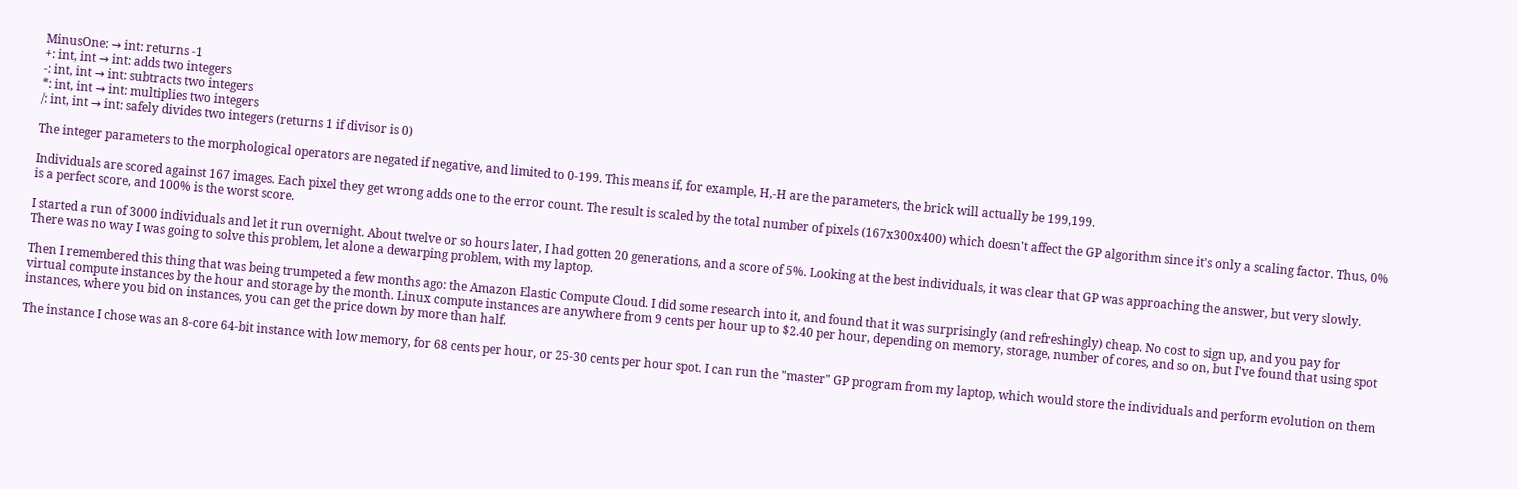MinusOne: → int: returns -1
+: int, int → int: adds two integers
-: int, int → int: subtracts two integers
*: int, int → int: multiplies two integers
/: int, int → int: safely divides two integers (returns 1 if divisor is 0)

The integer parameters to the morphological operators are negated if negative, and limited to 0-199. This means if, for example, H,-H are the parameters, the brick will actually be 199,199.

Individuals are scored against 167 images. Each pixel they get wrong adds one to the error count. The result is scaled by the total number of pixels (167x300x400) which doesn't affect the GP algorithm since it's only a scaling factor. Thus, 0% is a perfect score, and 100% is the worst score.

I started a run of 3000 individuals and let it run overnight. About twelve or so hours later, I had gotten 20 generations, and a score of 5%. Looking at the best individuals, it was clear that GP was approaching the answer, but very slowly. There was no way I was going to solve this problem, let alone a dewarping problem, with my laptop.

Then I remembered this thing that was being trumpeted a few months ago: the Amazon Elastic Compute Cloud. I did some research into it, and found that it was surprisingly (and refreshingly) cheap. No cost to sign up, and you pay for virtual compute instances by the hour and storage by the month. Linux compute instances are anywhere from 9 cents per hour up to $2.40 per hour, depending on memory, storage, number of cores, and so on, but I've found that using spot instances, where you bid on instances, you can get the price down by more than half.

The instance I chose was an 8-core 64-bit instance with low memory, for 68 cents per hour, or 25-30 cents per hour spot. I can run the "master" GP program from my laptop, which would store the individuals and perform evolution on them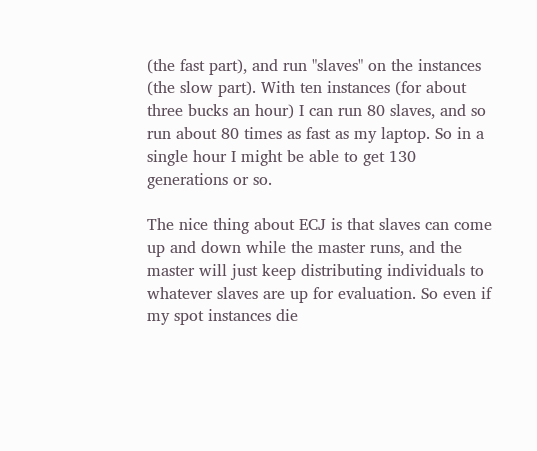(the fast part), and run "slaves" on the instances (the slow part). With ten instances (for about three bucks an hour) I can run 80 slaves, and so run about 80 times as fast as my laptop. So in a single hour I might be able to get 130 generations or so.

The nice thing about ECJ is that slaves can come up and down while the master runs, and the master will just keep distributing individuals to whatever slaves are up for evaluation. So even if my spot instances die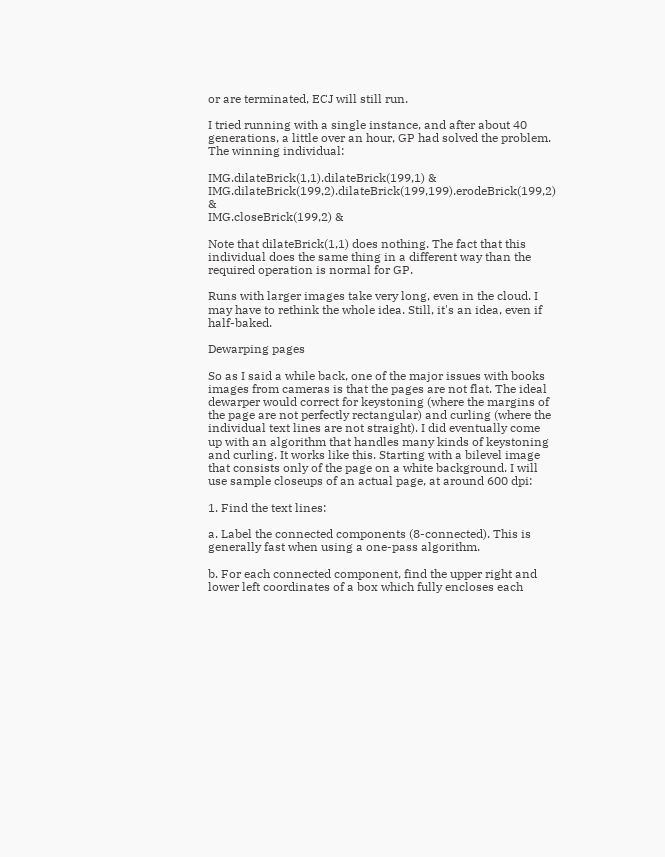or are terminated, ECJ will still run.

I tried running with a single instance, and after about 40 generations, a little over an hour, GP had solved the problem. The winning individual:

IMG.dilateBrick(1,1).dilateBrick(199,1) &
IMG.dilateBrick(199,2).dilateBrick(199,199).erodeBrick(199,2) &
IMG.closeBrick(199,2) &

Note that dilateBrick(1,1) does nothing. The fact that this individual does the same thing in a different way than the required operation is normal for GP.

Runs with larger images take very long, even in the cloud. I may have to rethink the whole idea. Still, it's an idea, even if half-baked.

Dewarping pages

So as I said a while back, one of the major issues with books images from cameras is that the pages are not flat. The ideal dewarper would correct for keystoning (where the margins of the page are not perfectly rectangular) and curling (where the individual text lines are not straight). I did eventually come up with an algorithm that handles many kinds of keystoning and curling. It works like this. Starting with a bilevel image that consists only of the page on a white background. I will use sample closeups of an actual page, at around 600 dpi:

1. Find the text lines:

a. Label the connected components (8-connected). This is generally fast when using a one-pass algorithm.

b. For each connected component, find the upper right and lower left coordinates of a box which fully encloses each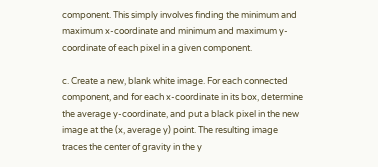component. This simply involves finding the minimum and maximum x-coordinate and minimum and maximum y-coordinate of each pixel in a given component.

c. Create a new, blank white image. For each connected component, and for each x-coordinate in its box, determine the average y-coordinate, and put a black pixel in the new image at the (x, average y) point. The resulting image traces the center of gravity in the y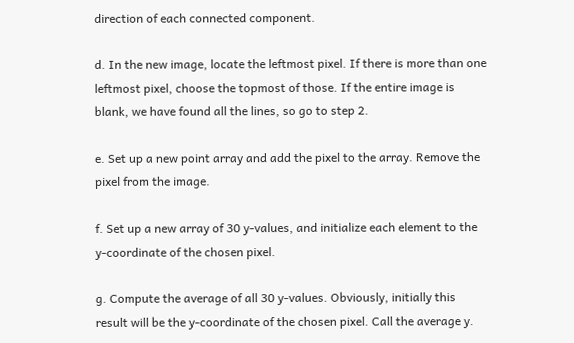direction of each connected component.

d. In the new image, locate the leftmost pixel. If there is more than one leftmost pixel, choose the topmost of those. If the entire image is blank, we have found all the lines, so go to step 2.

e. Set up a new point array and add the pixel to the array. Remove the pixel from the image.

f. Set up a new array of 30 y-values, and initialize each element to the y-coordinate of the chosen pixel.

g. Compute the average of all 30 y-values. Obviously, initially this result will be the y-coordinate of the chosen pixel. Call the average y.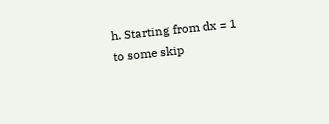h. Starting from dx = 1 to some skip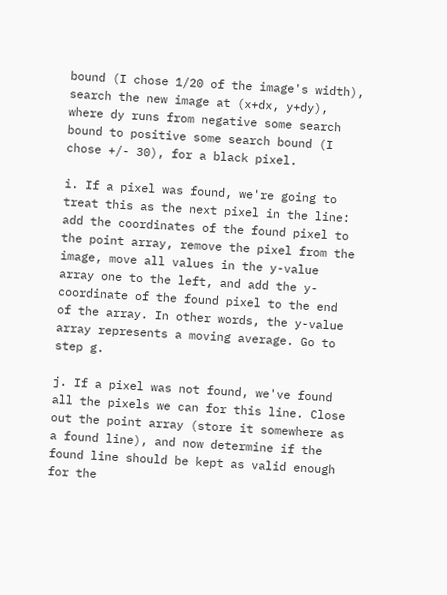bound (I chose 1/20 of the image's width), search the new image at (x+dx, y+dy), where dy runs from negative some search bound to positive some search bound (I chose +/- 30), for a black pixel.

i. If a pixel was found, we're going to treat this as the next pixel in the line: add the coordinates of the found pixel to the point array, remove the pixel from the image, move all values in the y-value array one to the left, and add the y-coordinate of the found pixel to the end of the array. In other words, the y-value array represents a moving average. Go to step g.

j. If a pixel was not found, we've found all the pixels we can for this line. Close out the point array (store it somewhere as a found line), and now determine if the found line should be kept as valid enough for the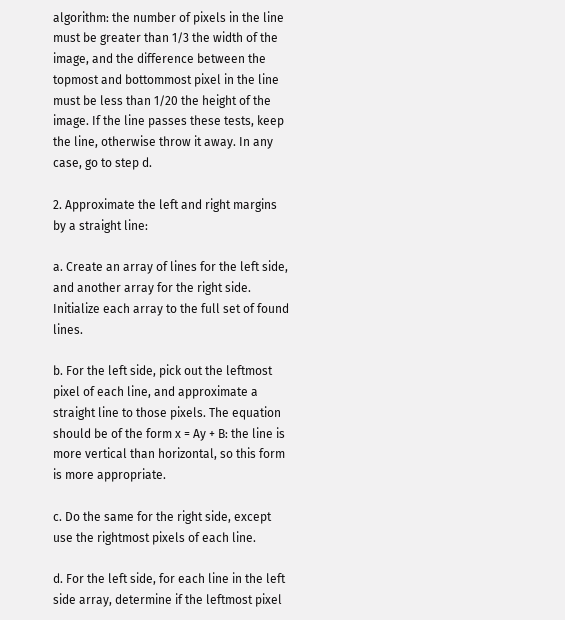algorithm: the number of pixels in the line must be greater than 1/3 the width of the image, and the difference between the topmost and bottommost pixel in the line must be less than 1/20 the height of the image. If the line passes these tests, keep the line, otherwise throw it away. In any case, go to step d.

2. Approximate the left and right margins by a straight line:

a. Create an array of lines for the left side, and another array for the right side. Initialize each array to the full set of found lines.

b. For the left side, pick out the leftmost pixel of each line, and approximate a straight line to those pixels. The equation should be of the form x = Ay + B: the line is more vertical than horizontal, so this form is more appropriate.

c. Do the same for the right side, except use the rightmost pixels of each line.

d. For the left side, for each line in the left side array, determine if the leftmost pixel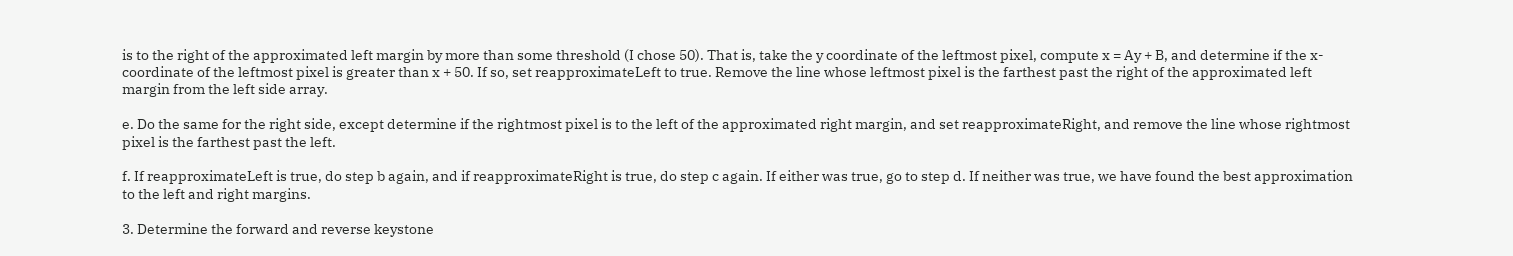is to the right of the approximated left margin by more than some threshold (I chose 50). That is, take the y coordinate of the leftmost pixel, compute x = Ay + B, and determine if the x-coordinate of the leftmost pixel is greater than x + 50. If so, set reapproximateLeft to true. Remove the line whose leftmost pixel is the farthest past the right of the approximated left margin from the left side array.

e. Do the same for the right side, except determine if the rightmost pixel is to the left of the approximated right margin, and set reapproximateRight, and remove the line whose rightmost pixel is the farthest past the left.

f. If reapproximateLeft is true, do step b again, and if reapproximateRight is true, do step c again. If either was true, go to step d. If neither was true, we have found the best approximation to the left and right margins.

3. Determine the forward and reverse keystone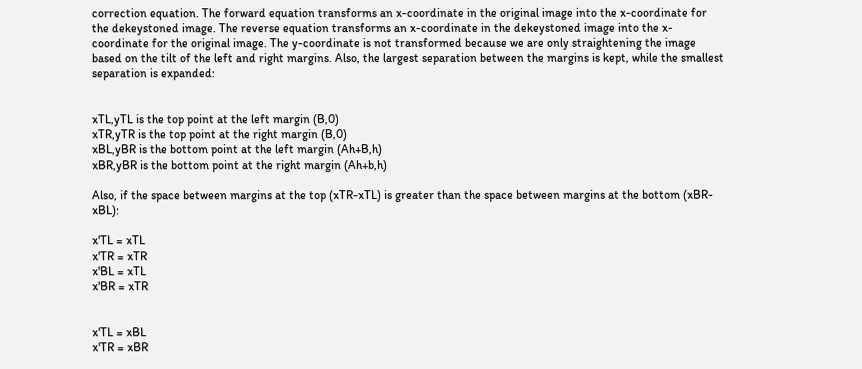correction equation. The forward equation transforms an x-coordinate in the original image into the x-coordinate for the dekeystoned image. The reverse equation transforms an x-coordinate in the dekeystoned image into the x-coordinate for the original image. The y-coordinate is not transformed because we are only straightening the image based on the tilt of the left and right margins. Also, the largest separation between the margins is kept, while the smallest separation is expanded:


xTL,yTL is the top point at the left margin (B,0)
xTR,yTR is the top point at the right margin (B,0)
xBL,yBR is the bottom point at the left margin (Ah+B,h)
xBR,yBR is the bottom point at the right margin (Ah+b,h)

Also, if the space between margins at the top (xTR-xTL) is greater than the space between margins at the bottom (xBR-xBL):

x'TL = xTL
x'TR = xTR
x'BL = xTL
x'BR = xTR


x'TL = xBL
x'TR = xBR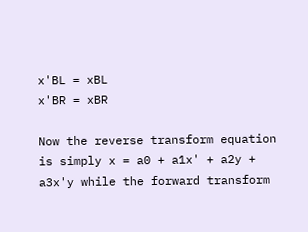x'BL = xBL
x'BR = xBR

Now the reverse transform equation is simply x = a0 + a1x' + a2y + a3x'y while the forward transform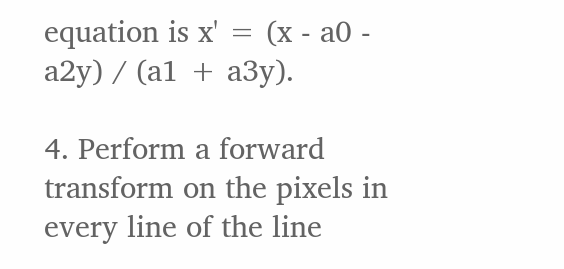equation is x' = (x - a0 - a2y) / (a1 + a3y).

4. Perform a forward transform on the pixels in every line of the line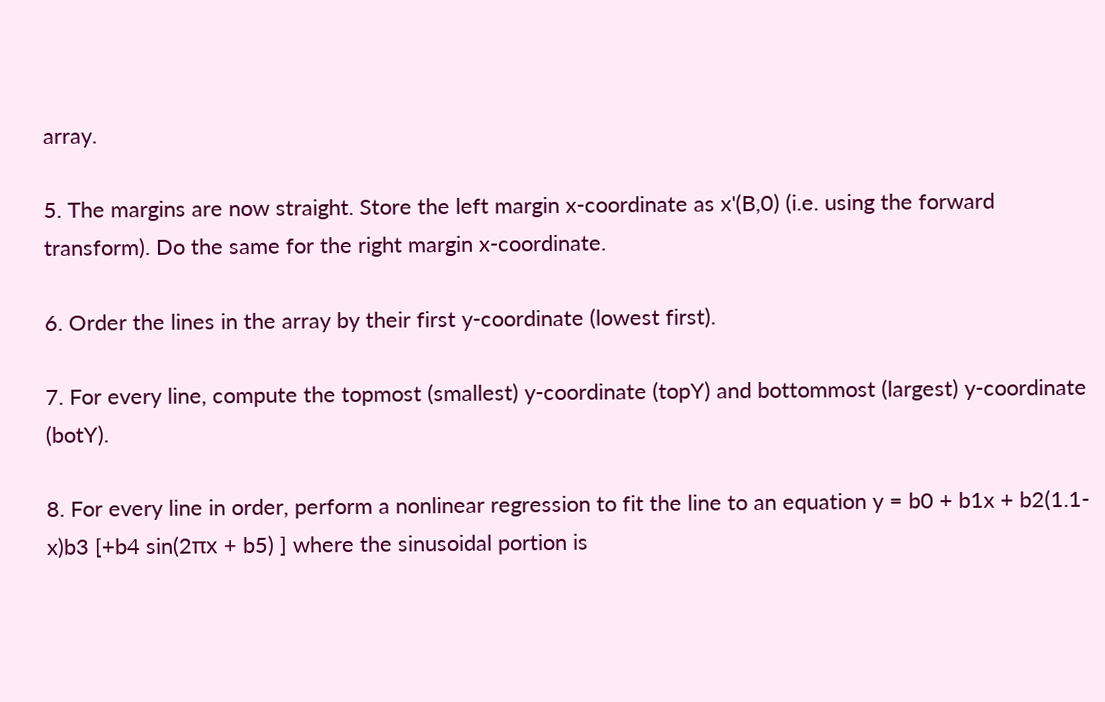array.

5. The margins are now straight. Store the left margin x-coordinate as x'(B,0) (i.e. using the forward transform). Do the same for the right margin x-coordinate.

6. Order the lines in the array by their first y-coordinate (lowest first).

7. For every line, compute the topmost (smallest) y-coordinate (topY) and bottommost (largest) y-coordinate (botY).

8. For every line in order, perform a nonlinear regression to fit the line to an equation y = b0 + b1x + b2(1.1-x)b3 [+b4 sin(2πx + b5) ] where the sinusoidal portion is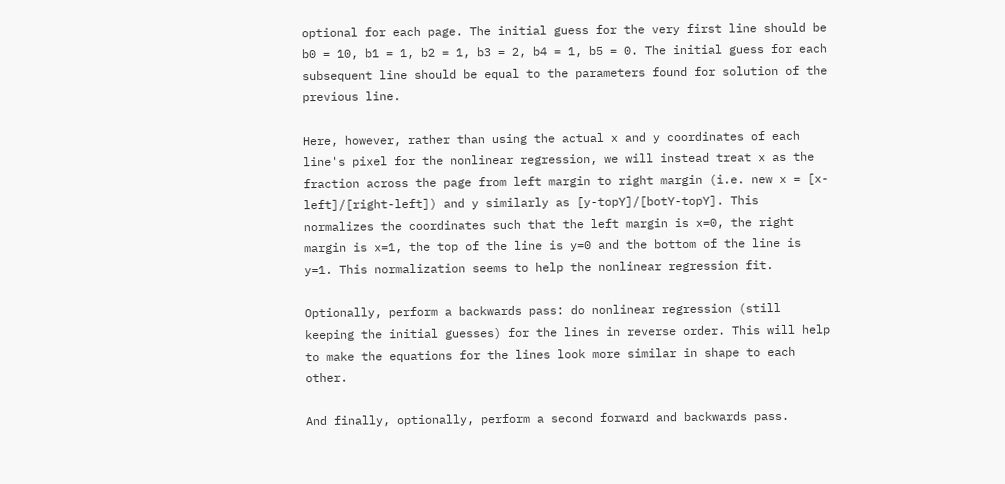optional for each page. The initial guess for the very first line should be b0 = 10, b1 = 1, b2 = 1, b3 = 2, b4 = 1, b5 = 0. The initial guess for each subsequent line should be equal to the parameters found for solution of the previous line.

Here, however, rather than using the actual x and y coordinates of each line's pixel for the nonlinear regression, we will instead treat x as the fraction across the page from left margin to right margin (i.e. new x = [x-left]/[right-left]) and y similarly as [y-topY]/[botY-topY]. This normalizes the coordinates such that the left margin is x=0, the right margin is x=1, the top of the line is y=0 and the bottom of the line is y=1. This normalization seems to help the nonlinear regression fit.

Optionally, perform a backwards pass: do nonlinear regression (still keeping the initial guesses) for the lines in reverse order. This will help to make the equations for the lines look more similar in shape to each other.

And finally, optionally, perform a second forward and backwards pass.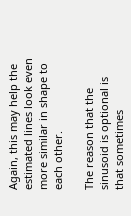Again, this may help the estimated lines look even more similar in shape to each other.

The reason that the sinusoid is optional is that sometimes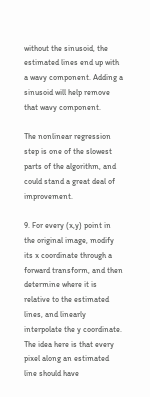without the sinusoid, the estimated lines end up with a wavy component. Adding a sinusoid will help remove that wavy component.

The nonlinear regression step is one of the slowest parts of the algorithm, and could stand a great deal of improvement.

9. For every (x,y) point in the original image, modify its x coordinate through a forward transform, and then determine where it is relative to the estimated lines, and linearly interpolate the y coordinate. The idea here is that every pixel along an estimated line should have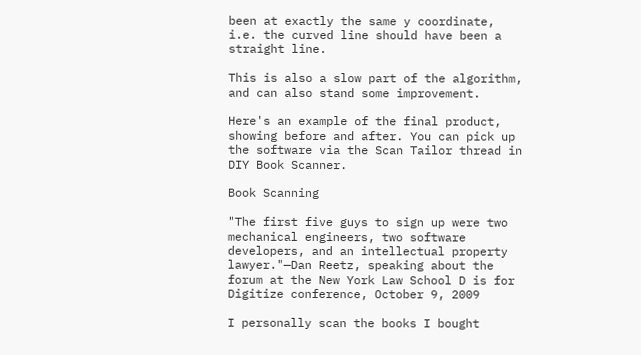been at exactly the same y coordinate, i.e. the curved line should have been a straight line.

This is also a slow part of the algorithm, and can also stand some improvement.

Here's an example of the final product, showing before and after. You can pick up the software via the Scan Tailor thread in DIY Book Scanner.

Book Scanning

"The first five guys to sign up were two mechanical engineers, two software developers, and an intellectual property lawyer."—Dan Reetz, speaking about the forum at the New York Law School D is for Digitize conference, October 9, 2009

I personally scan the books I bought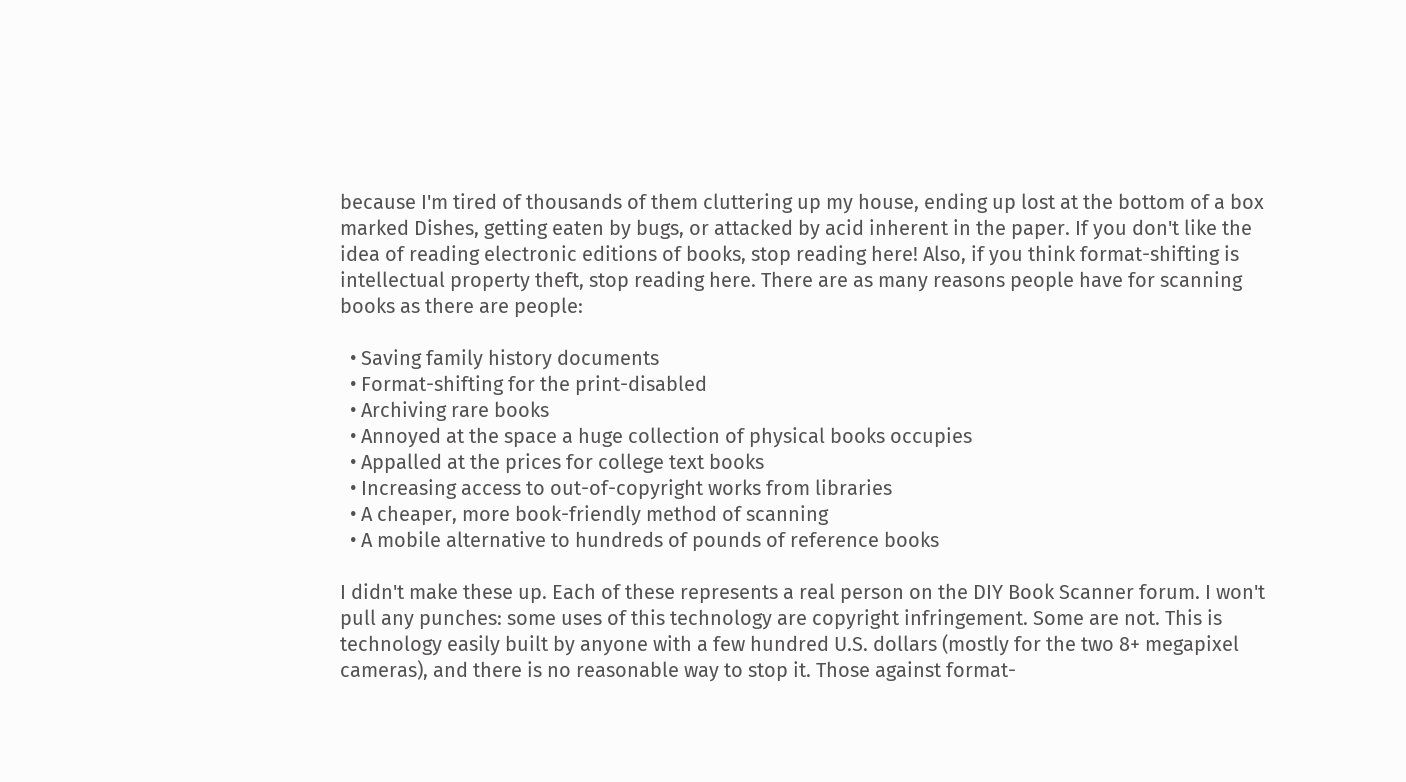because I'm tired of thousands of them cluttering up my house, ending up lost at the bottom of a box marked Dishes, getting eaten by bugs, or attacked by acid inherent in the paper. If you don't like the idea of reading electronic editions of books, stop reading here! Also, if you think format-shifting is intellectual property theft, stop reading here. There are as many reasons people have for scanning books as there are people:

  • Saving family history documents
  • Format-shifting for the print-disabled
  • Archiving rare books
  • Annoyed at the space a huge collection of physical books occupies
  • Appalled at the prices for college text books
  • Increasing access to out-of-copyright works from libraries
  • A cheaper, more book-friendly method of scanning
  • A mobile alternative to hundreds of pounds of reference books

I didn't make these up. Each of these represents a real person on the DIY Book Scanner forum. I won't pull any punches: some uses of this technology are copyright infringement. Some are not. This is technology easily built by anyone with a few hundred U.S. dollars (mostly for the two 8+ megapixel cameras), and there is no reasonable way to stop it. Those against format-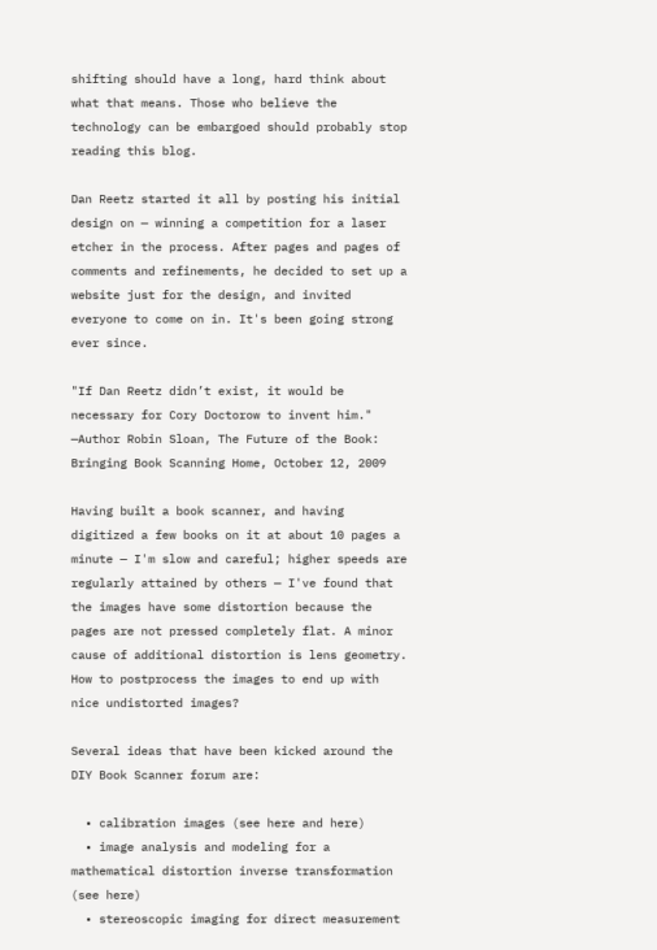shifting should have a long, hard think about what that means. Those who believe the technology can be embargoed should probably stop reading this blog.

Dan Reetz started it all by posting his initial design on — winning a competition for a laser etcher in the process. After pages and pages of comments and refinements, he decided to set up a website just for the design, and invited everyone to come on in. It's been going strong ever since.

"If Dan Reetz didn’t exist, it would be necessary for Cory Doctorow to invent him." —Author Robin Sloan, The Future of the Book: Bringing Book Scanning Home, October 12, 2009

Having built a book scanner, and having digitized a few books on it at about 10 pages a minute — I'm slow and careful; higher speeds are regularly attained by others — I've found that the images have some distortion because the pages are not pressed completely flat. A minor cause of additional distortion is lens geometry. How to postprocess the images to end up with nice undistorted images?

Several ideas that have been kicked around the DIY Book Scanner forum are:

  • calibration images (see here and here)
  • image analysis and modeling for a mathematical distortion inverse transformation (see here)
  • stereoscopic imaging for direct measurement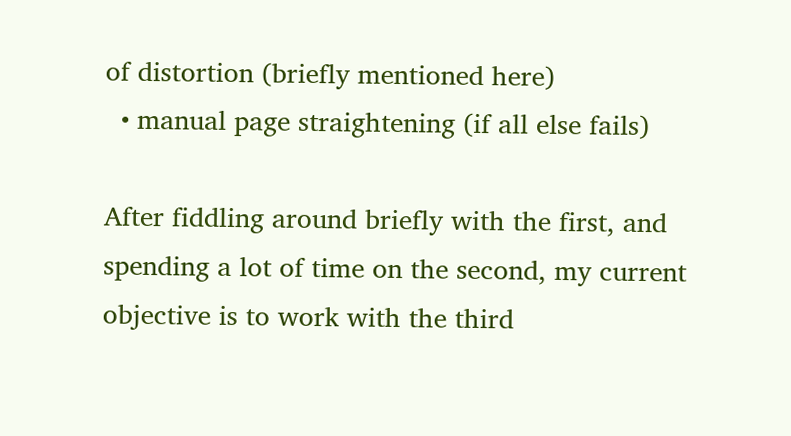of distortion (briefly mentioned here)
  • manual page straightening (if all else fails)

After fiddling around briefly with the first, and spending a lot of time on the second, my current objective is to work with the third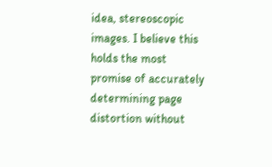idea, stereoscopic images. I believe this holds the most promise of accurately determining page distortion without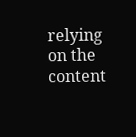relying on the content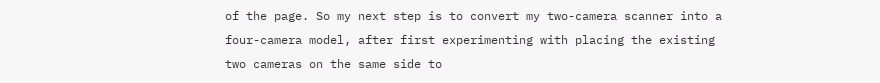of the page. So my next step is to convert my two-camera scanner into a four-camera model, after first experimenting with placing the existing two cameras on the same side to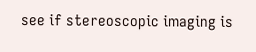see if stereoscopic imaging is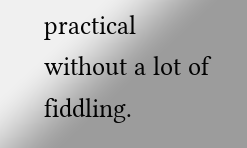practical without a lot of fiddling.